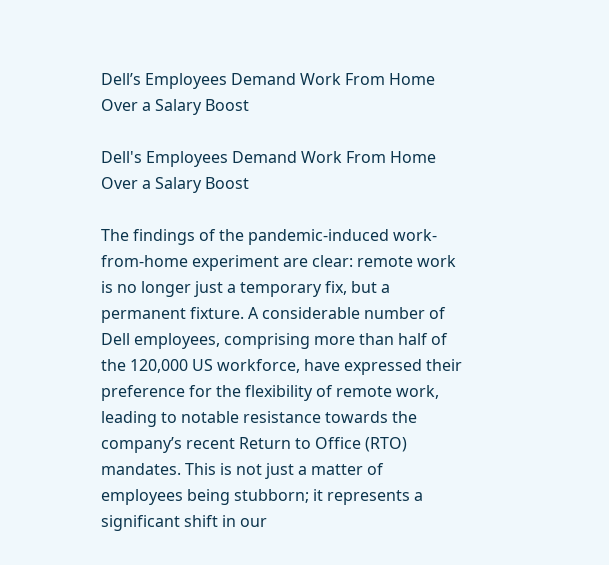Dell’s Employees Demand Work From Home Over a Salary Boost

Dell's Employees Demand Work From Home Over a Salary Boost

The findings of the pandemic-induced work-from-home experiment are clear: remote work is no longer just a temporary fix, but a permanent fixture. A considerable number of Dell employees, comprising more than half of the 120,000 US workforce, have expressed their preference for the flexibility of remote work, leading to notable resistance towards the company’s recent Return to Office (RTO) mandates. This is not just a matter of employees being stubborn; it represents a significant shift in our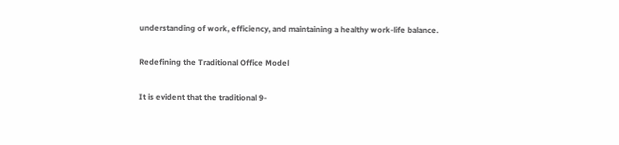understanding of work, efficiency, and maintaining a healthy work-life balance.

Redefining the Traditional Office Model

It is evident that the traditional 9-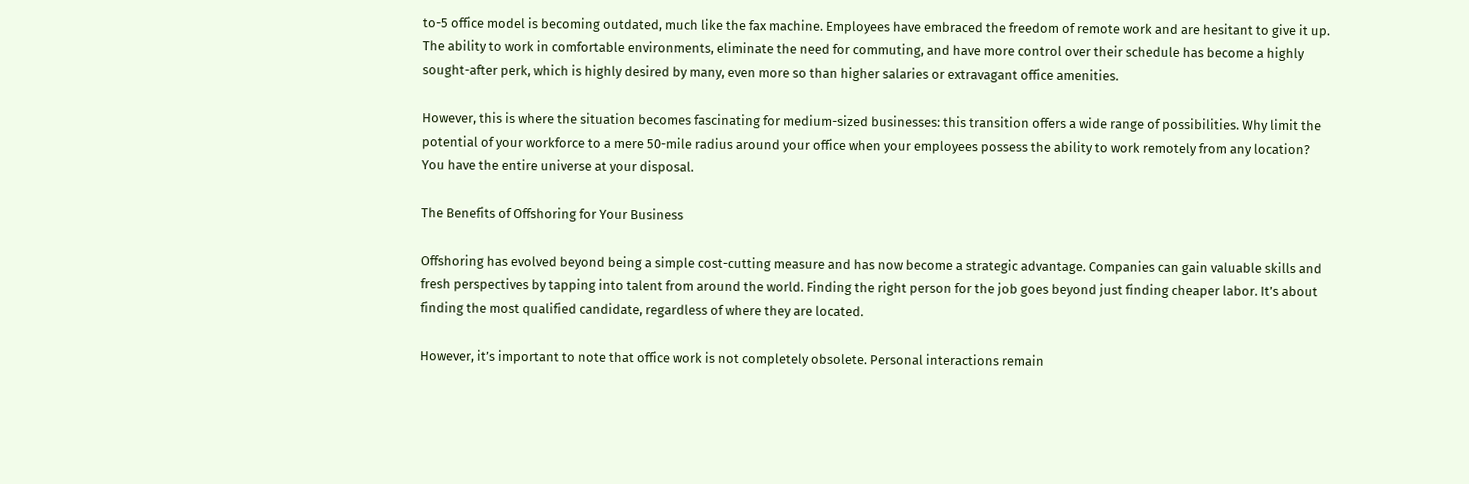to-5 office model is becoming outdated, much like the fax machine. Employees have embraced the freedom of remote work and are hesitant to give it up. The ability to work in comfortable environments, eliminate the need for commuting, and have more control over their schedule has become a highly sought-after perk, which is highly desired by many, even more so than higher salaries or extravagant office amenities.

However, this is where the situation becomes fascinating for medium-sized businesses: this transition offers a wide range of possibilities. Why limit the potential of your workforce to a mere 50-mile radius around your office when your employees possess the ability to work remotely from any location? You have the entire universe at your disposal.

The Benefits of Offshoring for Your Business

Offshoring has evolved beyond being a simple cost-cutting measure and has now become a strategic advantage. Companies can gain valuable skills and fresh perspectives by tapping into talent from around the world. Finding the right person for the job goes beyond just finding cheaper labor. It’s about finding the most qualified candidate, regardless of where they are located.

However, it’s important to note that office work is not completely obsolete. Personal interactions remain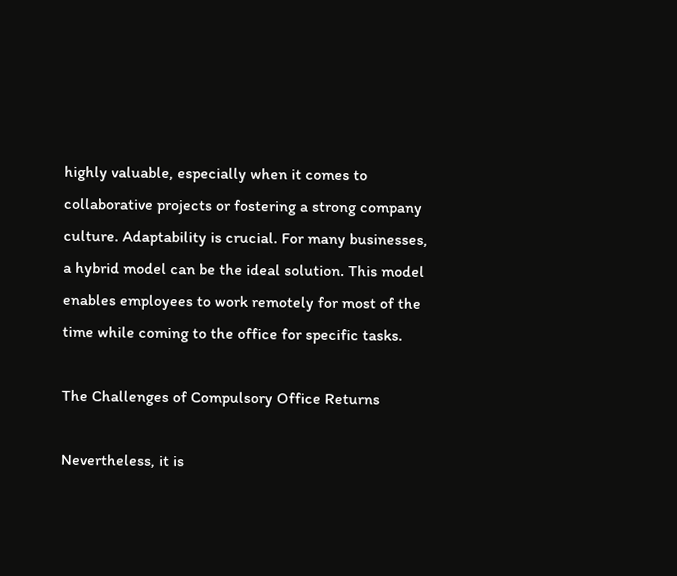highly valuable, especially when it comes to collaborative projects or fostering a strong company culture. Adaptability is crucial. For many businesses, a hybrid model can be the ideal solution. This model enables employees to work remotely for most of the time while coming to the office for specific tasks.

The Challenges of Compulsory Office Returns

Nevertheless, it is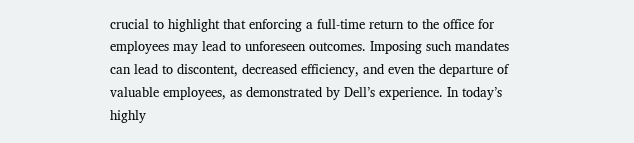crucial to highlight that enforcing a full-time return to the office for employees may lead to unforeseen outcomes. Imposing such mandates can lead to discontent, decreased efficiency, and even the departure of valuable employees, as demonstrated by Dell’s experience. In today’s highly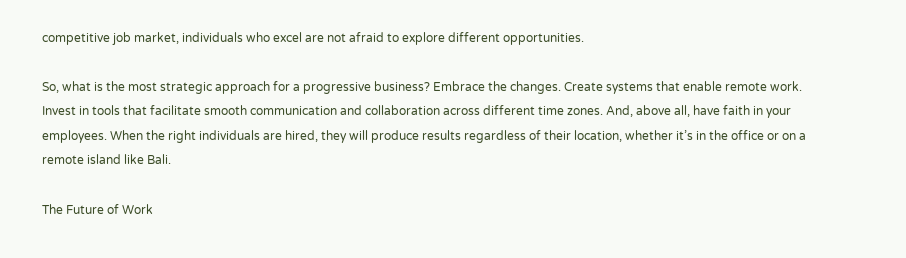competitive job market, individuals who excel are not afraid to explore different opportunities.

So, what is the most strategic approach for a progressive business? Embrace the changes. Create systems that enable remote work. Invest in tools that facilitate smooth communication and collaboration across different time zones. And, above all, have faith in your employees. When the right individuals are hired, they will produce results regardless of their location, whether it’s in the office or on a remote island like Bali.

The Future of Work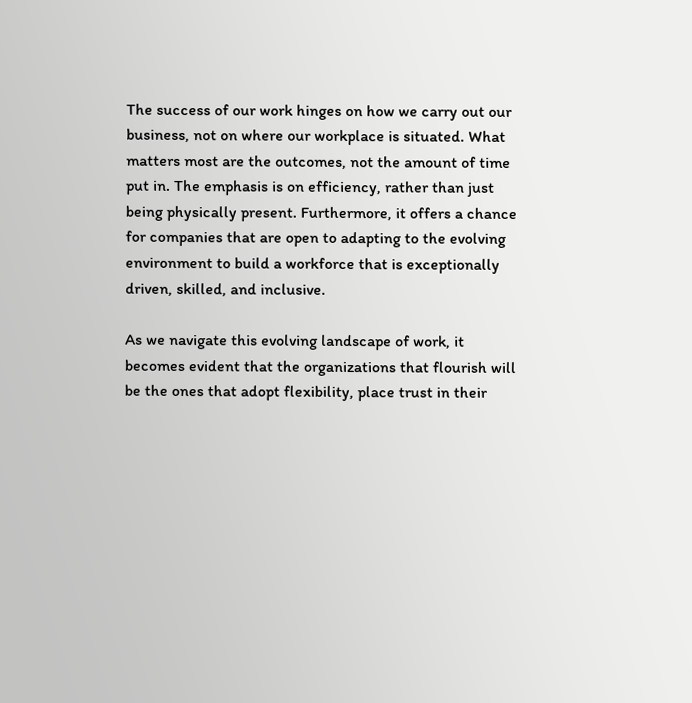The success of our work hinges on how we carry out our business, not on where our workplace is situated. What matters most are the outcomes, not the amount of time put in. The emphasis is on efficiency, rather than just being physically present. Furthermore, it offers a chance for companies that are open to adapting to the evolving environment to build a workforce that is exceptionally driven, skilled, and inclusive.

As we navigate this evolving landscape of work, it becomes evident that the organizations that flourish will be the ones that adopt flexibility, place trust in their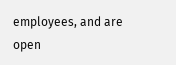employees, and are open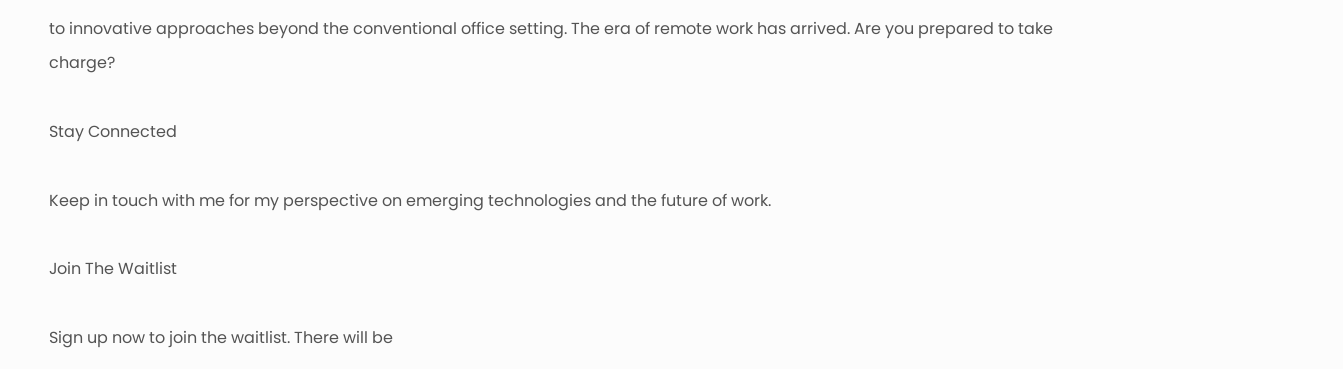to innovative approaches beyond the conventional office setting. The era of remote work has arrived. Are you prepared to take charge?

Stay Connected

Keep in touch with me for my perspective on emerging technologies and the future of work.

Join The Waitlist

Sign up now to join the waitlist. There will be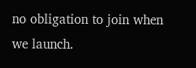no obligation to join when we launch.